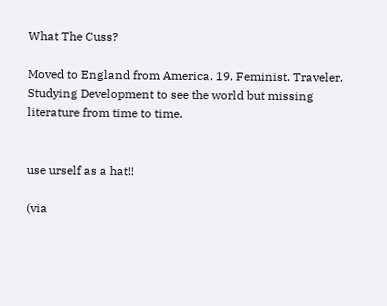What The Cuss?

Moved to England from America. 19. Feminist. Traveler. Studying Development to see the world but missing literature from time to time.


use urself as a hat!!

(via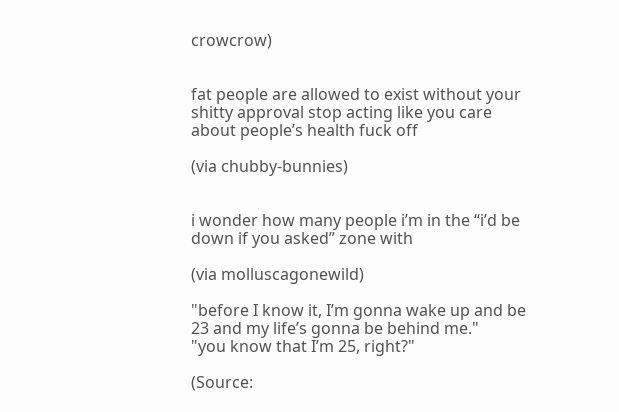crowcrow)


fat people are allowed to exist without your shitty approval stop acting like you care about people’s health fuck off

(via chubby-bunnies)


i wonder how many people i’m in the “i’d be down if you asked” zone with

(via molluscagonewild)

"before I know it, I’m gonna wake up and be 23 and my life’s gonna be behind me."
"you know that I’m 25, right?"

(Source: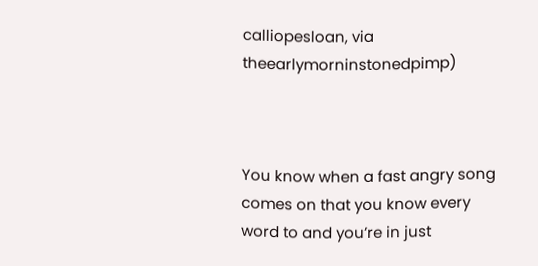calliopesloan, via theearlymorninstonedpimp)



You know when a fast angry song comes on that you know every word to and you’re in just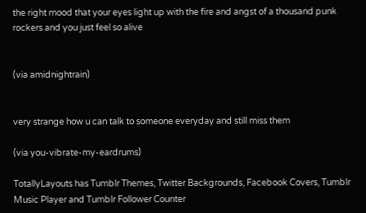the right mood that your eyes light up with the fire and angst of a thousand punk rockers and you just feel so alive


(via amidnightrain)


very strange how u can talk to someone everyday and still miss them

(via you-vibrate-my-eardrums)

TotallyLayouts has Tumblr Themes, Twitter Backgrounds, Facebook Covers, Tumblr Music Player and Tumblr Follower Counter